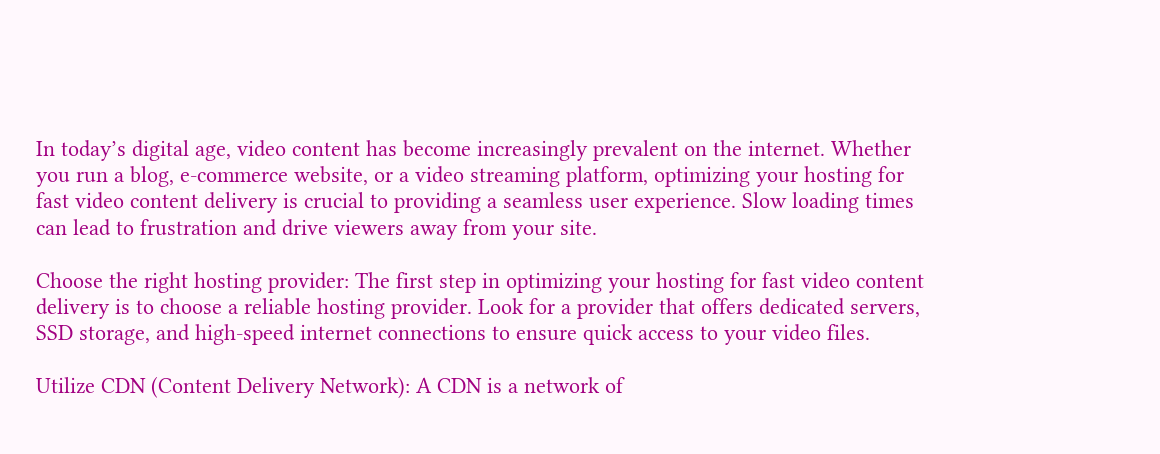In today’s digital age, video content has become increasingly prevalent on the internet. Whether you run a blog, e-commerce website, or a video streaming platform, optimizing your hosting for fast video content delivery is crucial to providing a seamless user experience. Slow loading times can lead to frustration and drive viewers away from your site.

Choose the right hosting provider: The first step in optimizing your hosting for fast video content delivery is to choose a reliable hosting provider. Look for a provider that offers dedicated servers, SSD storage, and high-speed internet connections to ensure quick access to your video files.

Utilize CDN (Content Delivery Network): A CDN is a network of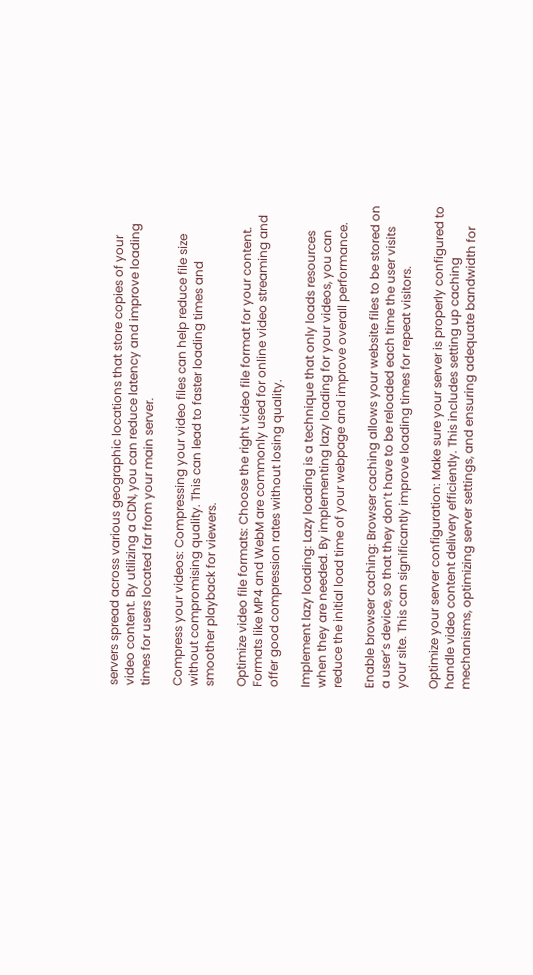servers spread across various geographic locations that store copies of your video content. By utilizing a CDN, you can reduce latency and improve loading times for users located far from your main server.

Compress your videos: Compressing your video files can help reduce file size without compromising quality. This can lead to faster loading times and smoother playback for viewers.

Optimize video file formats: Choose the right video file format for your content. Formats like MP4 and WebM are commonly used for online video streaming and offer good compression rates without losing quality.

Implement lazy loading: Lazy loading is a technique that only loads resources when they are needed. By implementing lazy loading for your videos, you can reduce the initial load time of your webpage and improve overall performance.

Enable browser caching: Browser caching allows your website files to be stored on a user’s device, so that they don’t have to be reloaded each time the user visits your site. This can significantly improve loading times for repeat visitors.

Optimize your server configuration: Make sure your server is properly configured to handle video content delivery efficiently. This includes setting up caching mechanisms, optimizing server settings, and ensuring adequate bandwidth for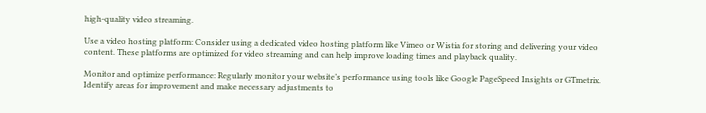high-quality video streaming.

Use a video hosting platform: Consider using a dedicated video hosting platform like Vimeo or Wistia for storing and delivering your video content. These platforms are optimized for video streaming and can help improve loading times and playback quality.

Monitor and optimize performance: Regularly monitor your website’s performance using tools like Google PageSpeed Insights or GTmetrix. Identify areas for improvement and make necessary adjustments to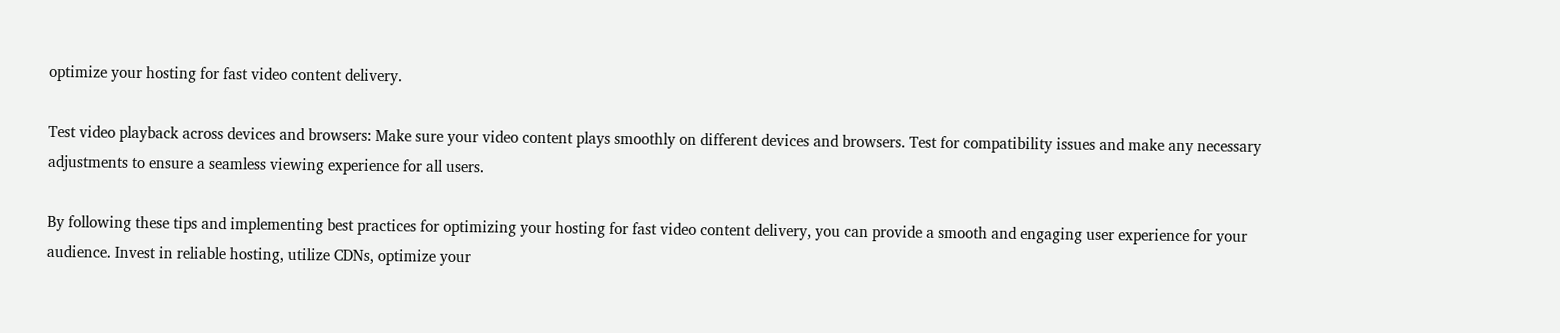optimize your hosting for fast video content delivery.

Test video playback across devices and browsers: Make sure your video content plays smoothly on different devices and browsers. Test for compatibility issues and make any necessary adjustments to ensure a seamless viewing experience for all users.

By following these tips and implementing best practices for optimizing your hosting for fast video content delivery, you can provide a smooth and engaging user experience for your audience. Invest in reliable hosting, utilize CDNs, optimize your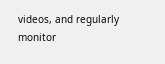videos, and regularly monitor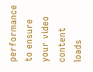performance to ensure your video content loads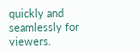quickly and seamlessly for viewers.